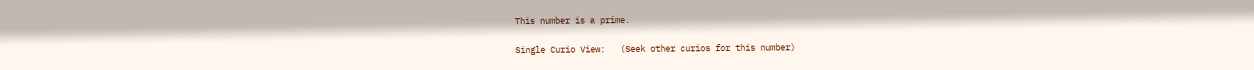This number is a prime.

Single Curio View:   (Seek other curios for this number)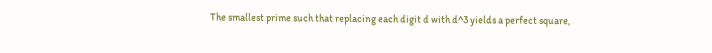The smallest prime such that replacing each digit d with d^3 yields a perfect square,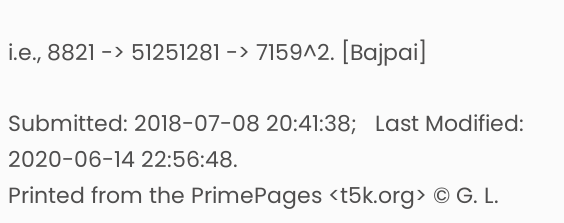i.e., 8821 -> 51251281 -> 7159^2. [Bajpai]

Submitted: 2018-07-08 20:41:38;   Last Modified: 2020-06-14 22:56:48.
Printed from the PrimePages <t5k.org> © G. L.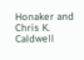Honaker and Chris K. Caldwell